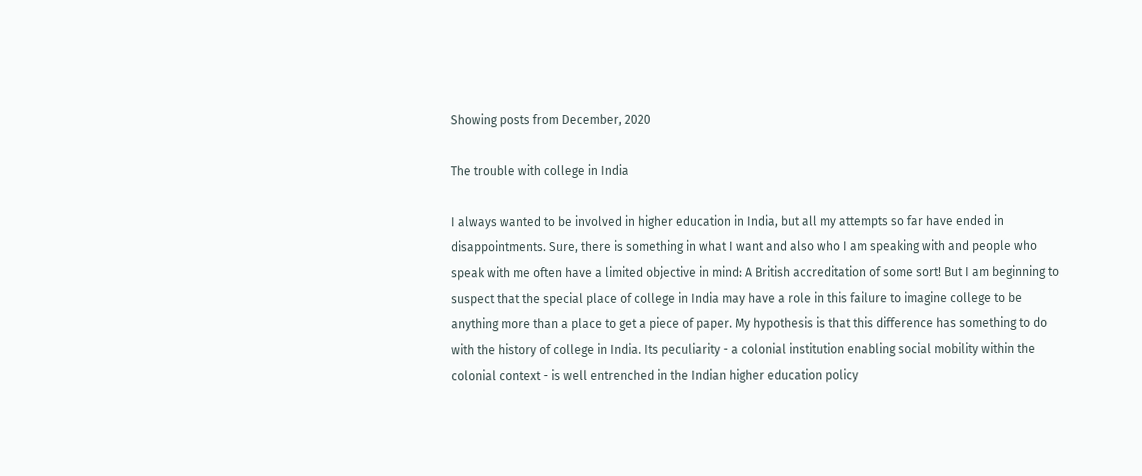Showing posts from December, 2020

The trouble with college in India

I always wanted to be involved in higher education in India, but all my attempts so far have ended in disappointments. Sure, there is something in what I want and also who I am speaking with and people who speak with me often have a limited objective in mind: A British accreditation of some sort! But I am beginning to suspect that the special place of college in India may have a role in this failure to imagine college to be anything more than a place to get a piece of paper. My hypothesis is that this difference has something to do with the history of college in India. Its peculiarity - a colonial institution enabling social mobility within the colonial context - is well entrenched in the Indian higher education policy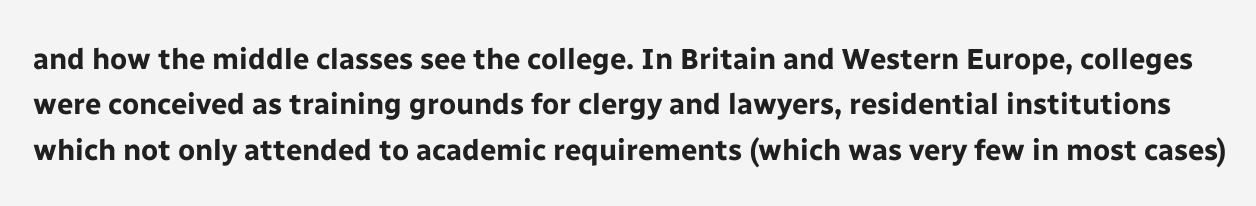and how the middle classes see the college. In Britain and Western Europe, colleges were conceived as training grounds for clergy and lawyers, residential institutions which not only attended to academic requirements (which was very few in most cases)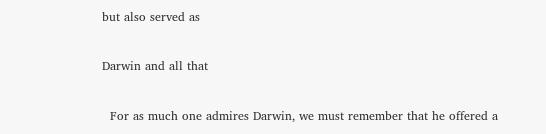but also served as

Darwin and all that

  For as much one admires Darwin, we must remember that he offered a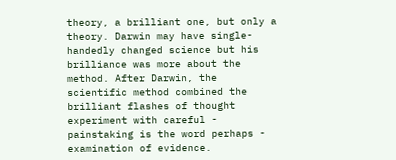theory, a brilliant one, but only a theory. Darwin may have single-handedly changed science but his brilliance was more about the method. After Darwin, the scientific method combined the brilliant flashes of thought experiment with careful - painstaking is the word perhaps - examination of evidence.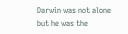Darwin was not alone but he was the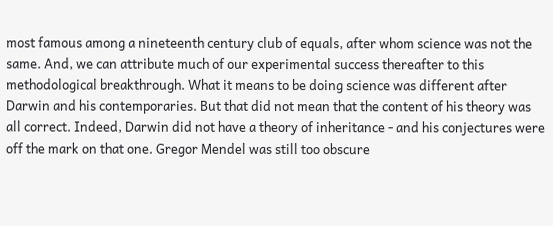most famous among a nineteenth century club of equals, after whom science was not the same. And, we can attribute much of our experimental success thereafter to this methodological breakthrough. What it means to be doing science was different after Darwin and his contemporaries. But that did not mean that the content of his theory was all correct. Indeed, Darwin did not have a theory of inheritance - and his conjectures were off the mark on that one. Gregor Mendel was still too obscure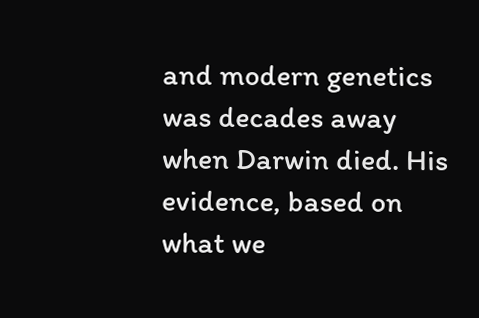and modern genetics was decades away when Darwin died. His evidence, based on what we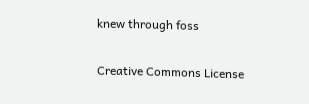knew through foss

Creative Commons License